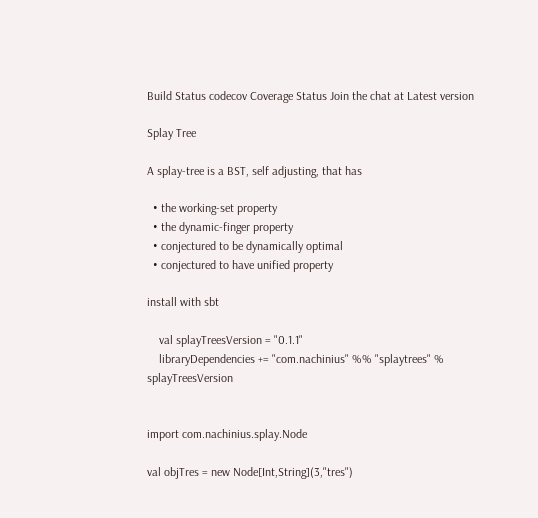Build Status codecov Coverage Status Join the chat at Latest version

Splay Tree

A splay-tree is a BST, self adjusting, that has

  • the working-set property
  • the dynamic-finger property
  • conjectured to be dynamically optimal
  • conjectured to have unified property

install with sbt

    val splayTreesVersion = "0.1.1"
    libraryDependencies += "com.nachinius" %% "splaytrees" % splayTreesVersion


import com.nachinius.splay.Node

val objTres = new Node[Int,String](3,"tres")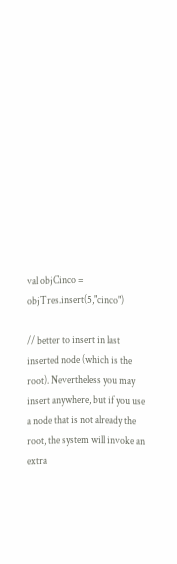val objCinco = objTres.insert(5,"cinco")

// better to insert in last inserted node (which is the root). Nevertheless you may insert anywhere, but if you use a node that is not already the root, the system will invoke an extra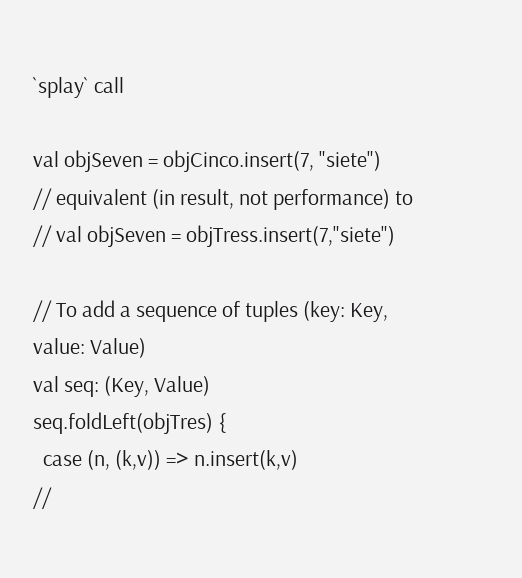`splay` call

val objSeven = objCinco.insert(7, "siete")
// equivalent (in result, not performance) to
// val objSeven = objTress.insert(7,"siete")

// To add a sequence of tuples (key: Key, value: Value)
val seq: (Key, Value)
seq.foldLeft(objTres) {
  case (n, (k,v)) => n.insert(k,v)
//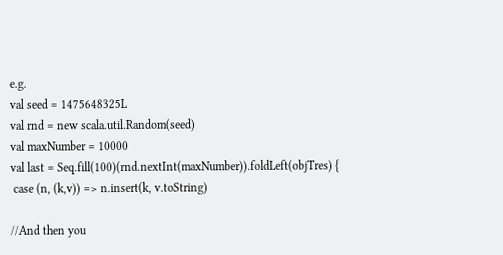e.g.
val seed = 1475648325L
val rnd = new scala.util.Random(seed)
val maxNumber = 10000
val last = Seq.fill(100)(rnd.nextInt(maxNumber)).foldLeft(objTres) {
 case (n, (k,v)) => n.insert(k, v.toString)

//And then you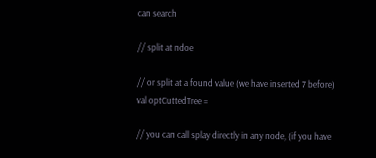can search

// split at ndoe

// or split at a found value (we have inserted 7 before)
val optCuttedTree =

// you can call splay directly in any node, (if you have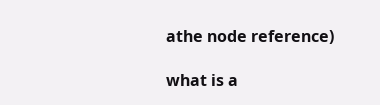athe node reference)

what is a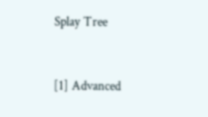Splay Tree


[1] Advanced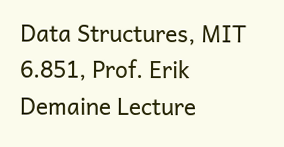Data Structures, MIT 6.851, Prof. Erik Demaine Lecture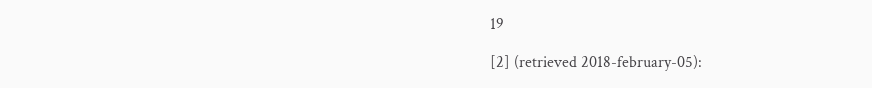19

[2] (retrieved 2018-february-05):